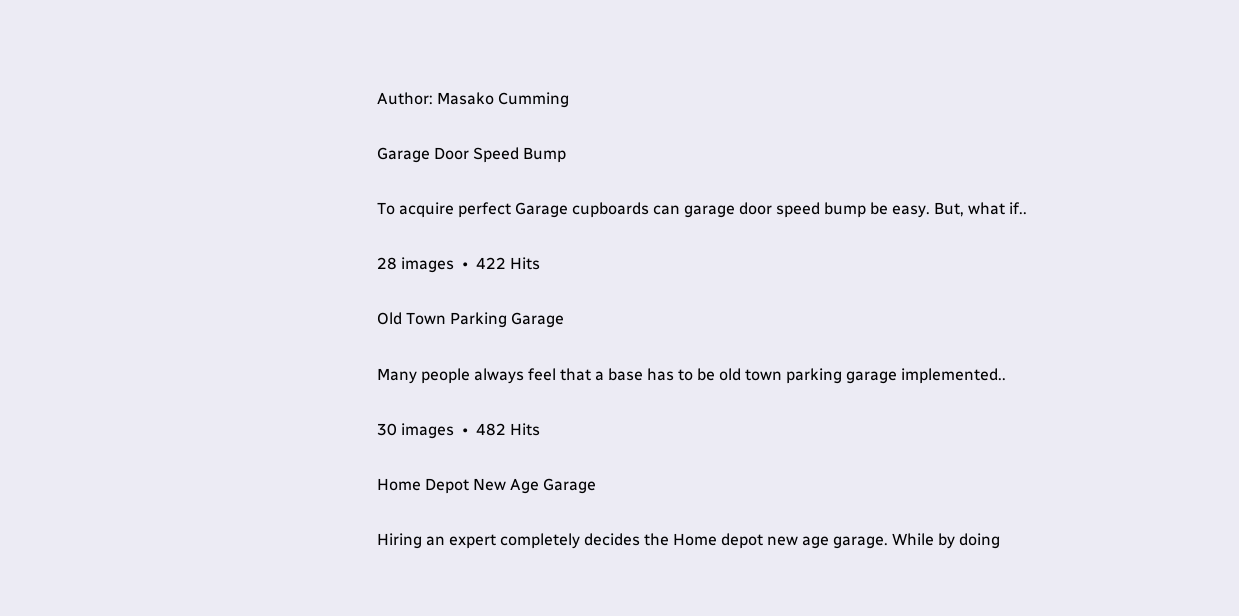Author: Masako Cumming

Garage Door Speed Bump

To acquire perfect Garage cupboards can garage door speed bump be easy. But, what if..

28 images  •  422 Hits

Old Town Parking Garage

Many people always feel that a base has to be old town parking garage implemented..

30 images  •  482 Hits

Home Depot New Age Garage

Hiring an expert completely decides the Home depot new age garage. While by doing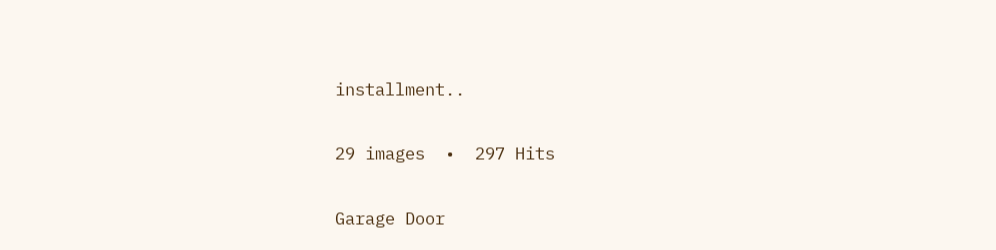installment..

29 images  •  297 Hits

Garage Door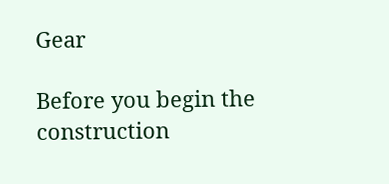Gear

Before you begin the construction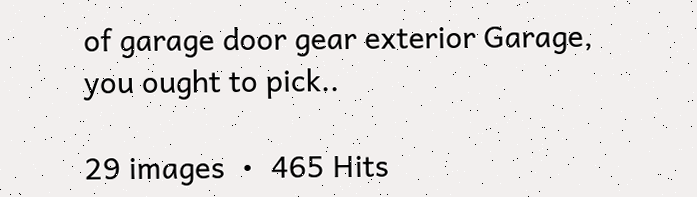of garage door gear exterior Garage, you ought to pick..

29 images  •  465 Hits